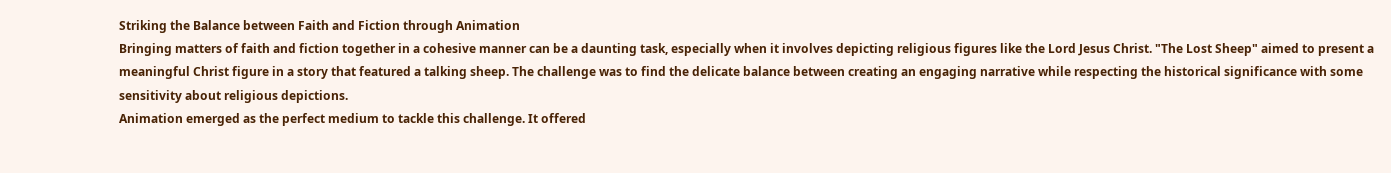Striking the Balance between Faith and Fiction through Animation
Bringing matters of faith and fiction together in a cohesive manner can be a daunting task, especially when it involves depicting religious figures like the Lord Jesus Christ. "The Lost Sheep" aimed to present a meaningful Christ figure in a story that featured a talking sheep. The challenge was to find the delicate balance between creating an engaging narrative while respecting the historical significance with some sensitivity about religious depictions.
Animation emerged as the perfect medium to tackle this challenge. It offered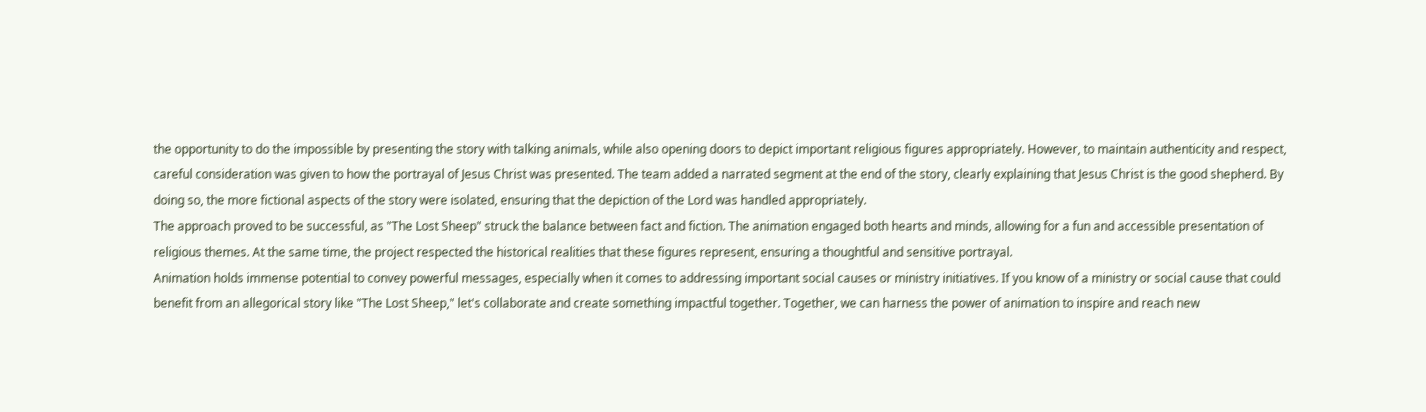the opportunity to do the impossible by presenting the story with talking animals, while also opening doors to depict important religious figures appropriately. However, to maintain authenticity and respect, careful consideration was given to how the portrayal of Jesus Christ was presented. The team added a narrated segment at the end of the story, clearly explaining that Jesus Christ is the good shepherd. By doing so, the more fictional aspects of the story were isolated, ensuring that the depiction of the Lord was handled appropriately.
The approach proved to be successful, as "The Lost Sheep" struck the balance between fact and fiction. The animation engaged both hearts and minds, allowing for a fun and accessible presentation of religious themes. At the same time, the project respected the historical realities that these figures represent, ensuring a thoughtful and sensitive portrayal.
Animation holds immense potential to convey powerful messages, especially when it comes to addressing important social causes or ministry initiatives. If you know of a ministry or social cause that could benefit from an allegorical story like "The Lost Sheep," let's collaborate and create something impactful together. Together, we can harness the power of animation to inspire and reach new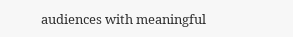audiences with meaningful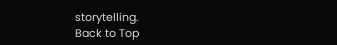storytelling.
Back to Top